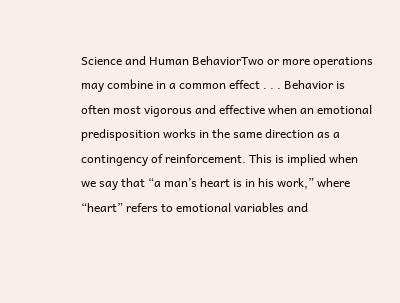Science and Human BehaviorTwo or more operations may combine in a common effect . . . Behavior is often most vigorous and effective when an emotional predisposition works in the same direction as a contingency of reinforcement. This is implied when we say that “a man’s heart is in his work,” where “heart” refers to emotional variables and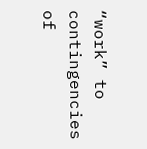“work” to contingencies of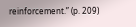reinforcement.” (p. 209)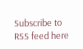Subscribe to RSS feed here